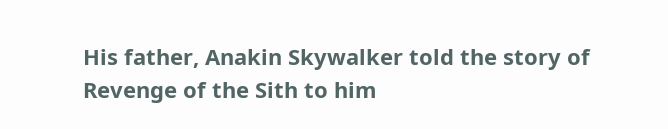His father, Anakin Skywalker told the story of Revenge of the Sith to him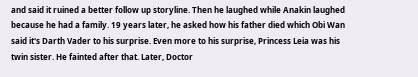and said it ruined a better follow up storyline. Then he laughed while Anakin laughed because he had a family. 19 years later, he asked how his father died which Obi Wan said it's Darth Vader to his surprise. Even more to his surprise, Princess Leia was his twin sister. He fainted after that. Later, Doctor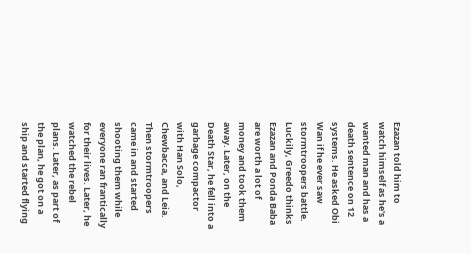Ezazan told him to watch himself as he's a wanted man and has a death sentence on 12 systems. He asked Obi Wan if he ever saw stormtroopers battle. Luckily, Greedo thinks Ezazan and Ponda Baba are worth a lot of money and took them away. Later, on the Death Star, he fell into a garbage compactor with Han Solo, Chewbacca, and Leia. Then stormtroopers came in and started shooting them while everyone ran frantically for their lives. Later, he watched the rebel plans. Later, as part of the plan, he got on a ship and started flying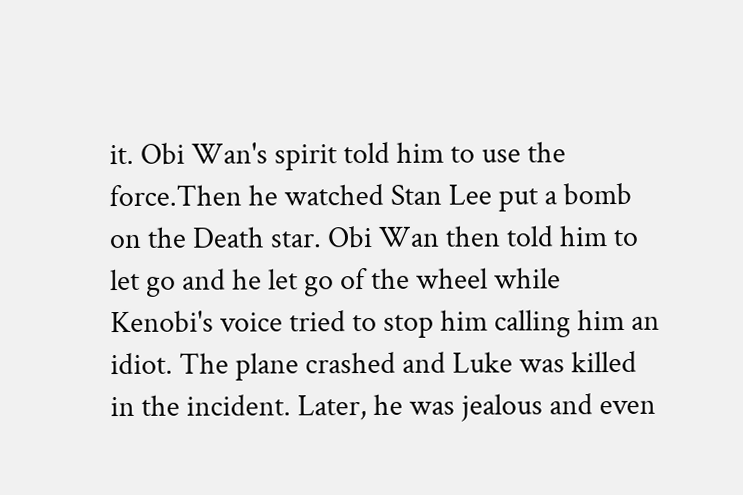it. Obi Wan's spirit told him to use the force.Then he watched Stan Lee put a bomb on the Death star. Obi Wan then told him to let go and he let go of the wheel while Kenobi's voice tried to stop him calling him an idiot. The plane crashed and Luke was killed in the incident. Later, he was jealous and even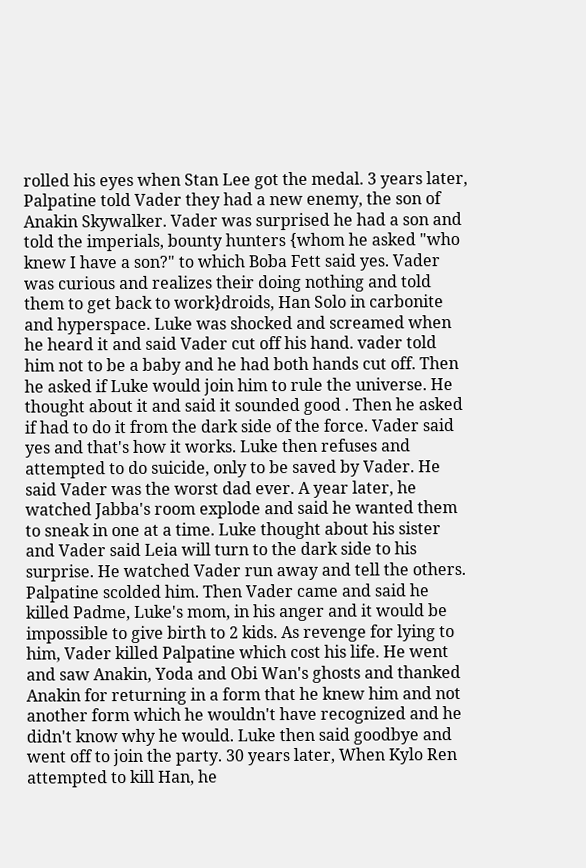rolled his eyes when Stan Lee got the medal. 3 years later, Palpatine told Vader they had a new enemy, the son of Anakin Skywalker. Vader was surprised he had a son and told the imperials, bounty hunters {whom he asked "who knew I have a son?" to which Boba Fett said yes. Vader was curious and realizes their doing nothing and told them to get back to work}droids, Han Solo in carbonite and hyperspace. Luke was shocked and screamed when he heard it and said Vader cut off his hand. vader told him not to be a baby and he had both hands cut off. Then he asked if Luke would join him to rule the universe. He thought about it and said it sounded good . Then he asked if had to do it from the dark side of the force. Vader said yes and that's how it works. Luke then refuses and attempted to do suicide, only to be saved by Vader. He said Vader was the worst dad ever. A year later, he watched Jabba's room explode and said he wanted them to sneak in one at a time. Luke thought about his sister and Vader said Leia will turn to the dark side to his surprise. He watched Vader run away and tell the others. Palpatine scolded him. Then Vader came and said he killed Padme, Luke's mom, in his anger and it would be impossible to give birth to 2 kids. As revenge for lying to him, Vader killed Palpatine which cost his life. He went and saw Anakin, Yoda and Obi Wan's ghosts and thanked Anakin for returning in a form that he knew him and not another form which he wouldn't have recognized and he didn't know why he would. Luke then said goodbye and went off to join the party. 30 years later, When Kylo Ren attempted to kill Han, he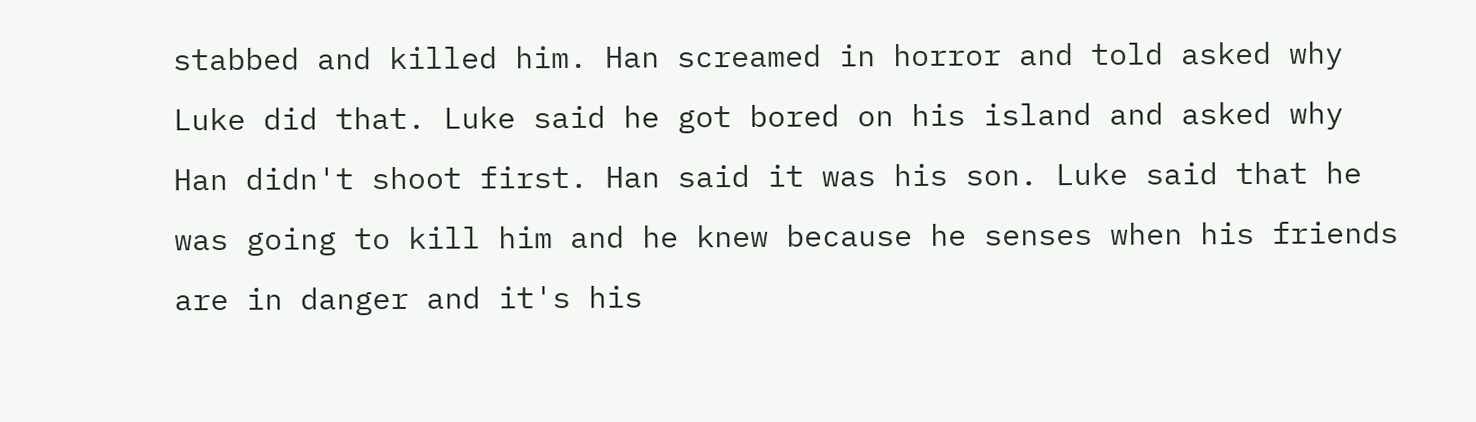stabbed and killed him. Han screamed in horror and told asked why Luke did that. Luke said he got bored on his island and asked why Han didn't shoot first. Han said it was his son. Luke said that he was going to kill him and he knew because he senses when his friends are in danger and it's his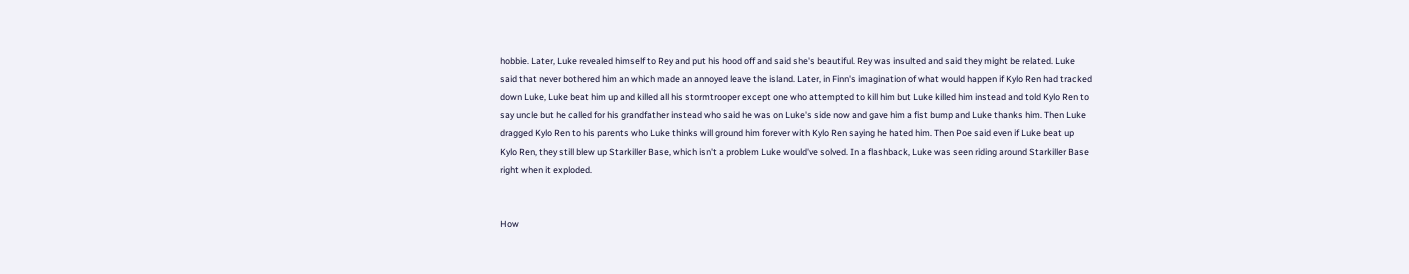hobbie. Later, Luke revealed himself to Rey and put his hood off and said she's beautiful. Rey was insulted and said they might be related. Luke said that never bothered him an which made an annoyed leave the island. Later, in Finn's imagination of what would happen if Kylo Ren had tracked down Luke, Luke beat him up and killed all his stormtrooper except one who attempted to kill him but Luke killed him instead and told Kylo Ren to say uncle but he called for his grandfather instead who said he was on Luke's side now and gave him a fist bump and Luke thanks him. Then Luke dragged Kylo Ren to his parents who Luke thinks will ground him forever with Kylo Ren saying he hated him. Then Poe said even if Luke beat up Kylo Ren, they still blew up Starkiller Base, which isn't a problem Luke would've solved. In a flashback, Luke was seen riding around Starkiller Base right when it exploded.


How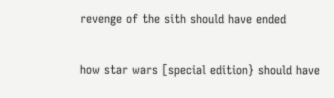revenge of the sith should have ended

how star wars [special edition} should have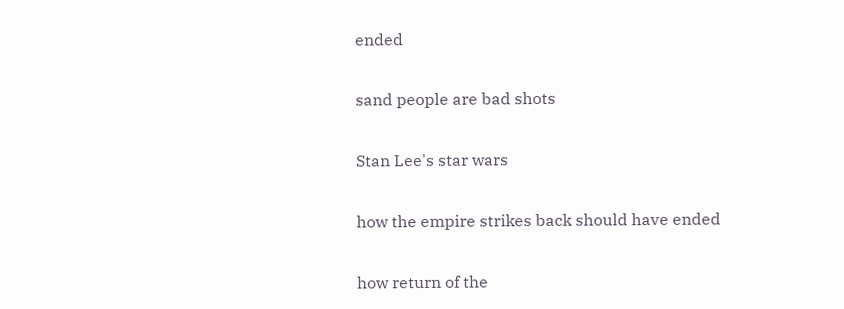ended

sand people are bad shots

Stan Lee's star wars

how the empire strikes back should have ended

how return of the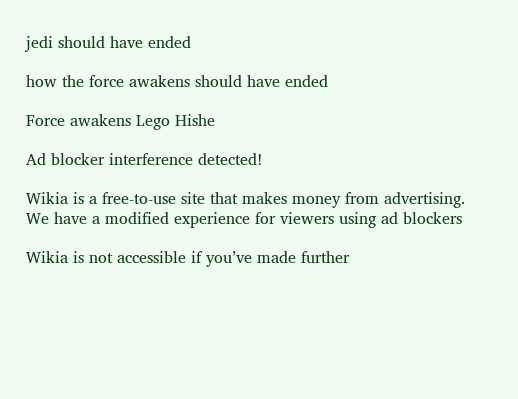jedi should have ended

how the force awakens should have ended

Force awakens Lego Hishe

Ad blocker interference detected!

Wikia is a free-to-use site that makes money from advertising. We have a modified experience for viewers using ad blockers

Wikia is not accessible if you’ve made further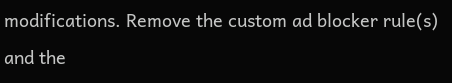modifications. Remove the custom ad blocker rule(s) and the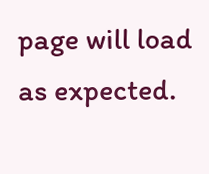page will load as expected.